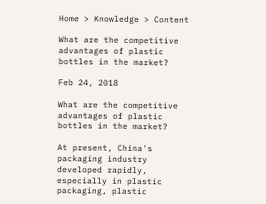Home > Knowledge > Content

What are the competitive advantages of plastic bottles in the market?

Feb 24, 2018

What are the competitive advantages of plastic bottles in the market?

At present, China's packaging industry developed rapidly, especially in plastic packaging, plastic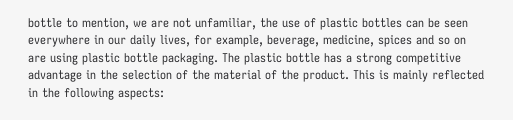bottle to mention, we are not unfamiliar, the use of plastic bottles can be seen everywhere in our daily lives, for example, beverage, medicine, spices and so on are using plastic bottle packaging. The plastic bottle has a strong competitive advantage in the selection of the material of the product. This is mainly reflected in the following aspects: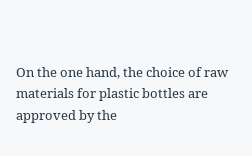On the one hand, the choice of raw materials for plastic bottles are approved by the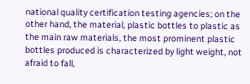national quality certification testing agencies; on the other hand, the material, plastic bottles to plastic as the main raw materials, the most prominent plastic bottles produced is characterized by light weight, not afraid to fall,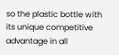so the plastic bottle with its unique competitive advantage in all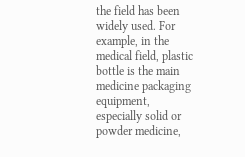the field has been widely used. For example, in the medical field, plastic bottle is the main medicine packaging equipment, especially solid or powder medicine,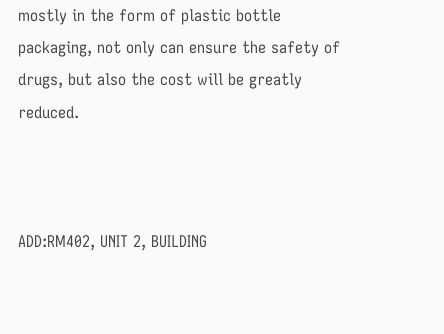mostly in the form of plastic bottle packaging, not only can ensure the safety of drugs, but also the cost will be greatly reduced.



ADD:RM402, UNIT 2, BUILDING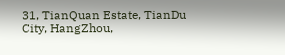31, TianQuan Estate, TianDu City, HangZhou,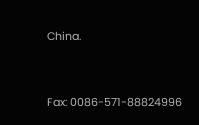China.


Fax: 0086-571-88824996